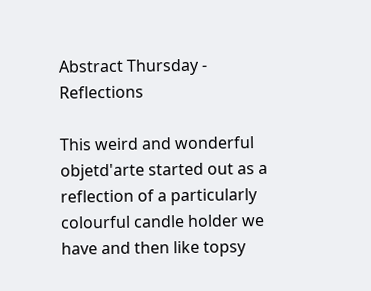Abstract Thursday - Reflections

This weird and wonderful objetd'arte started out as a reflection of a particularly colourful candle holder we have and then like topsy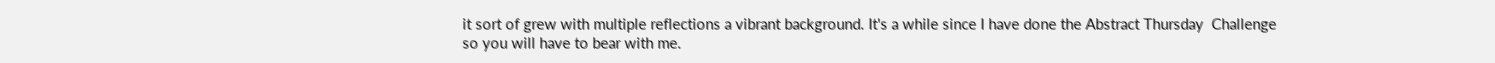it sort of grew with multiple reflections a vibrant background. It's a while since I have done the Abstract Thursday  Challenge so you will have to bear with me.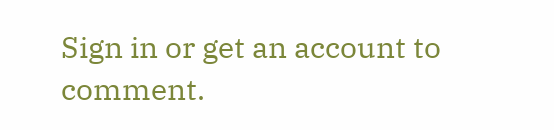Sign in or get an account to comment.